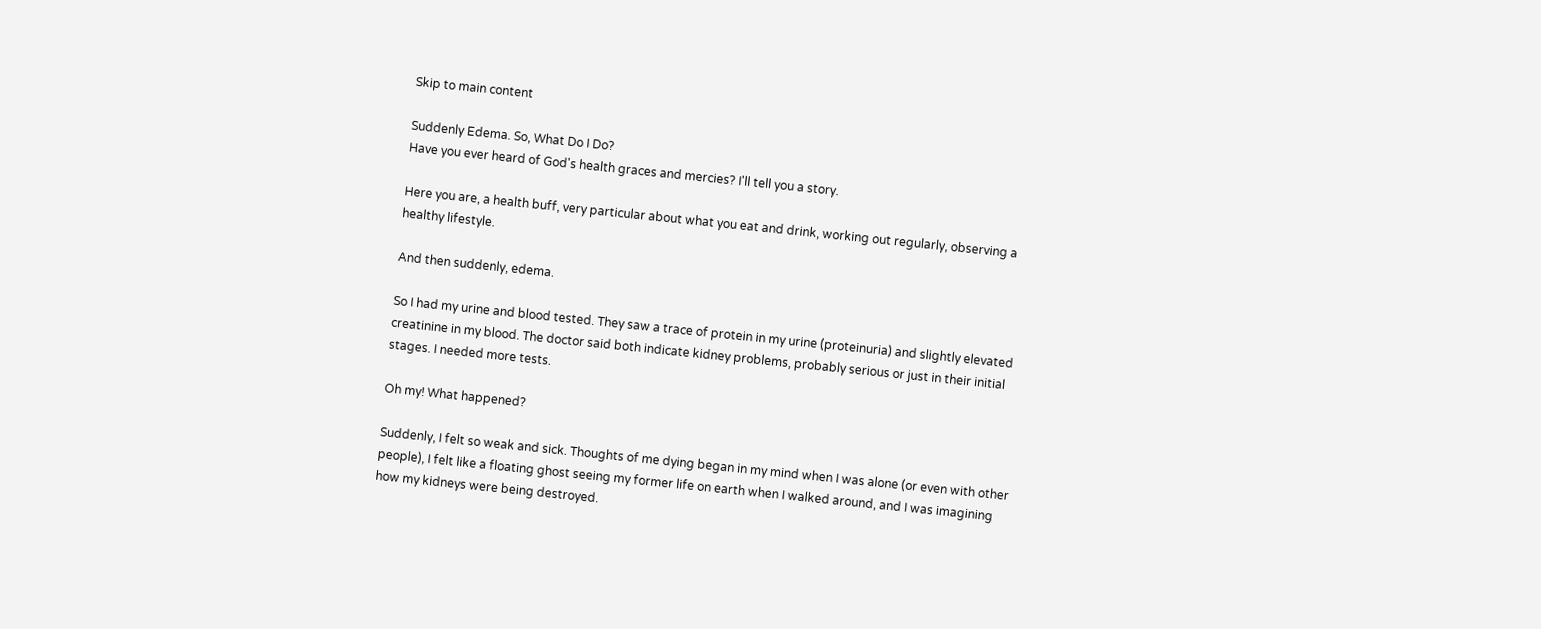Skip to main content

Suddenly Edema. So, What Do I Do?
Have you ever heard of God's health graces and mercies? I'll tell you a story.

Here you are, a health buff, very particular about what you eat and drink, working out regularly, observing a healthy lifestyle.

And then suddenly, edema.

So I had my urine and blood tested. They saw a trace of protein in my urine (proteinuria) and slightly elevated creatinine in my blood. The doctor said both indicate kidney problems, probably serious or just in their initial stages. I needed more tests.

Oh my! What happened?

Suddenly, I felt so weak and sick. Thoughts of me dying began in my mind when I was alone (or even with other people), I felt like a floating ghost seeing my former life on earth when I walked around, and I was imagining how my kidneys were being destroyed.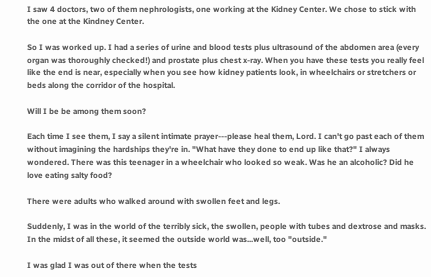I saw 4 doctors, two of them nephrologists, one working at the Kidney Center. We chose to stick with the one at the Kindney Center.

So I was worked up. I had a series of urine and blood tests plus ultrasound of the abdomen area (every organ was thoroughly checked!) and prostate plus chest x-ray. When you have these tests you really feel like the end is near, especially when you see how kidney patients look, in wheelchairs or stretchers or beds along the corridor of the hospital.

Will I be be among them soon?

Each time I see them, I say a silent intimate prayer---please heal them, Lord. I can't go past each of them without imagining the hardships they're in. "What have they done to end up like that?" I always wondered. There was this teenager in a wheelchair who looked so weak. Was he an alcoholic? Did he love eating salty food?

There were adults who walked around with swollen feet and legs.

Suddenly, I was in the world of the terribly sick, the swollen, people with tubes and dextrose and masks. In the midst of all these, it seemed the outside world was...well, too "outside."

I was glad I was out of there when the tests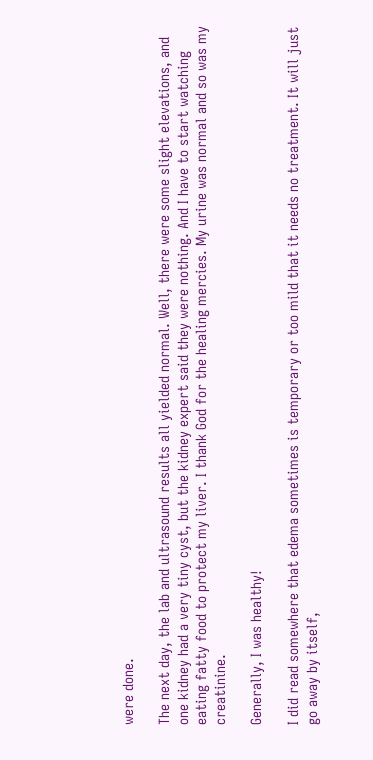were done.

The next day, the lab and ultrasound results all yielded normal. Well, there were some slight elevations, and one kidney had a very tiny cyst, but the kidney expert said they were nothing. And I have to start watching eating fatty food to protect my liver. I thank God for the healing mercies. My urine was normal and so was my creatinine.

Generally, I was healthy!

I did read somewhere that edema sometimes is temporary or too mild that it needs no treatment. It will just go away by itself,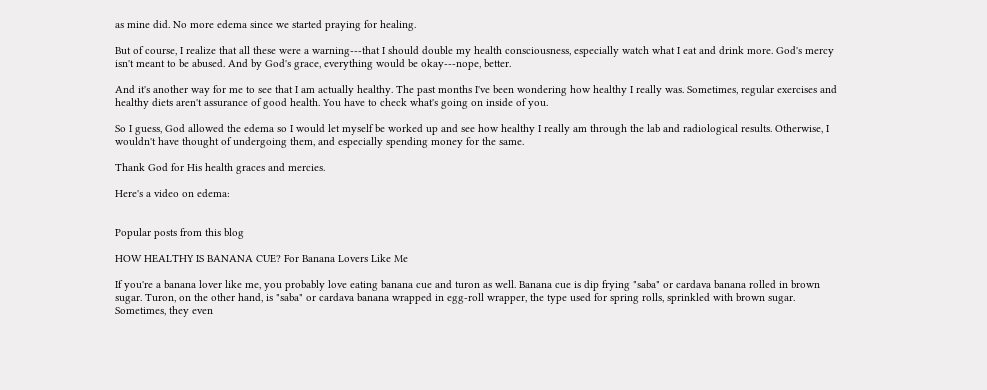as mine did. No more edema since we started praying for healing.

But of course, I realize that all these were a warning---that I should double my health consciousness, especially watch what I eat and drink more. God's mercy isn't meant to be abused. And by God's grace, everything would be okay---nope, better.

And it's another way for me to see that I am actually healthy. The past months I've been wondering how healthy I really was. Sometimes, regular exercises and healthy diets aren't assurance of good health. You have to check what's going on inside of you.

So I guess, God allowed the edema so I would let myself be worked up and see how healthy I really am through the lab and radiological results. Otherwise, I wouldn't have thought of undergoing them, and especially spending money for the same.

Thank God for His health graces and mercies.

Here's a video on edema:


Popular posts from this blog

HOW HEALTHY IS BANANA CUE? For Banana Lovers Like Me

If you're a banana lover like me, you probably love eating banana cue and turon as well. Banana cue is dip frying "saba" or cardava banana rolled in brown sugar. Turon, on the other hand, is "saba" or cardava banana wrapped in egg-roll wrapper, the type used for spring rolls, sprinkled with brown sugar. Sometimes, they even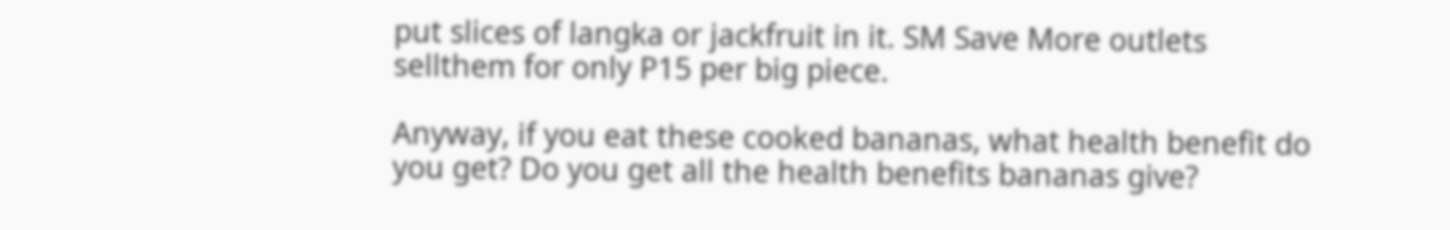put slices of langka or jackfruit in it. SM Save More outlets sellthem for only P15 per big piece.

Anyway, if you eat these cooked bananas, what health benefit do you get? Do you get all the health benefits bananas give?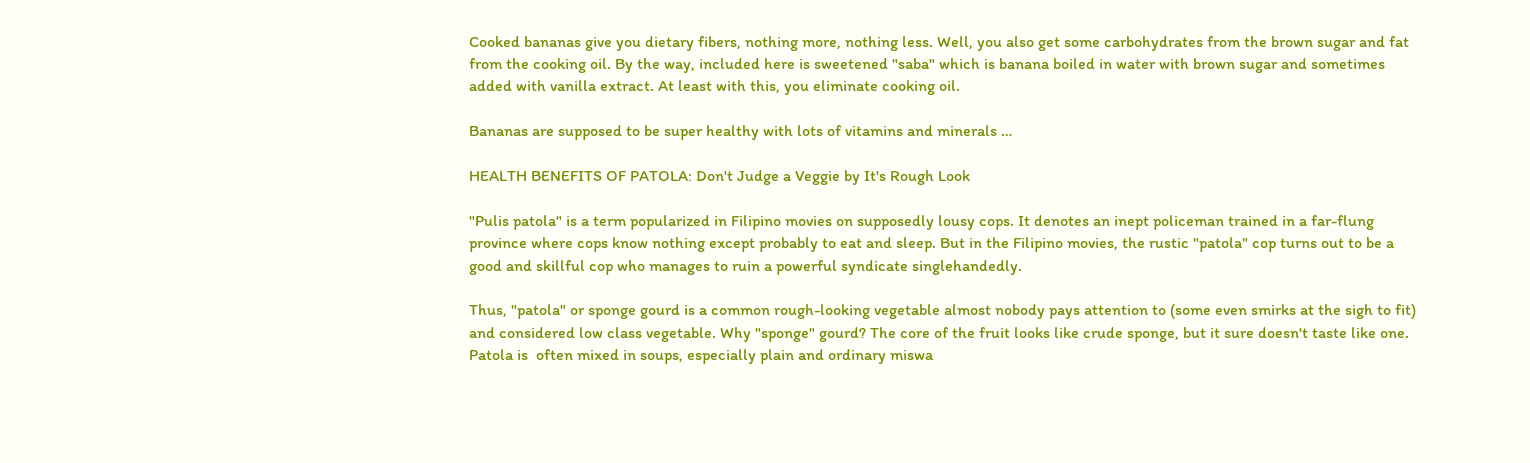Cooked bananas give you dietary fibers, nothing more, nothing less. Well, you also get some carbohydrates from the brown sugar and fat from the cooking oil. By the way, included here is sweetened "saba" which is banana boiled in water with brown sugar and sometimes added with vanilla extract. At least with this, you eliminate cooking oil.

Bananas are supposed to be super healthy with lots of vitamins and minerals …

HEALTH BENEFITS OF PATOLA: Don't Judge a Veggie by It's Rough Look

"Pulis patola" is a term popularized in Filipino movies on supposedly lousy cops. It denotes an inept policeman trained in a far-flung province where cops know nothing except probably to eat and sleep. But in the Filipino movies, the rustic "patola" cop turns out to be a good and skillful cop who manages to ruin a powerful syndicate singlehandedly.

Thus, "patola" or sponge gourd is a common rough-looking vegetable almost nobody pays attention to (some even smirks at the sigh to fit) and considered low class vegetable. Why "sponge" gourd? The core of the fruit looks like crude sponge, but it sure doesn't taste like one. Patola is  often mixed in soups, especially plain and ordinary miswa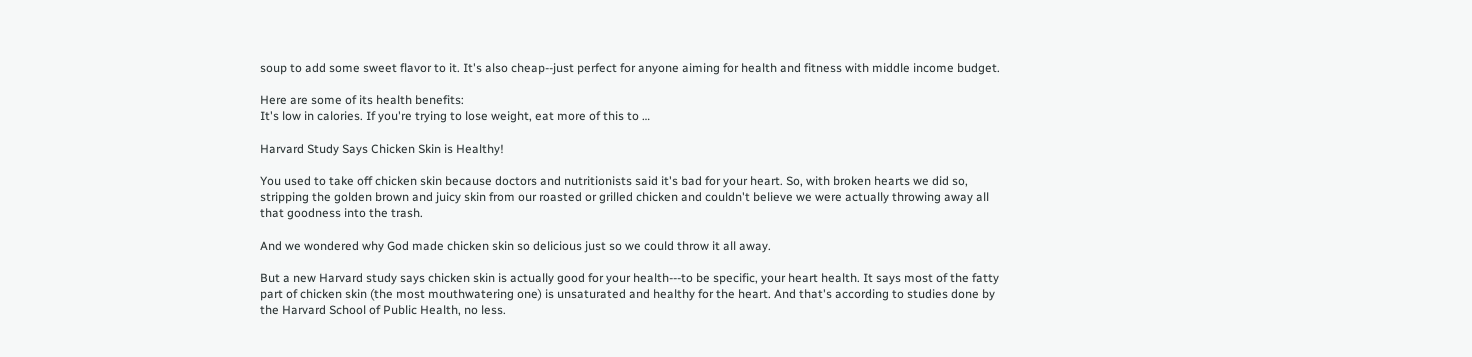soup to add some sweet flavor to it. It's also cheap--just perfect for anyone aiming for health and fitness with middle income budget.

Here are some of its health benefits:
It's low in calories. If you're trying to lose weight, eat more of this to …

Harvard Study Says Chicken Skin is Healthy!

You used to take off chicken skin because doctors and nutritionists said it's bad for your heart. So, with broken hearts we did so, stripping the golden brown and juicy skin from our roasted or grilled chicken and couldn't believe we were actually throwing away all that goodness into the trash.

And we wondered why God made chicken skin so delicious just so we could throw it all away.

But a new Harvard study says chicken skin is actually good for your health---to be specific, your heart health. It says most of the fatty part of chicken skin (the most mouthwatering one) is unsaturated and healthy for the heart. And that's according to studies done by the Harvard School of Public Health, no less.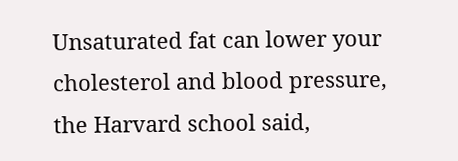Unsaturated fat can lower your cholesterol and blood pressure, the Harvard school said,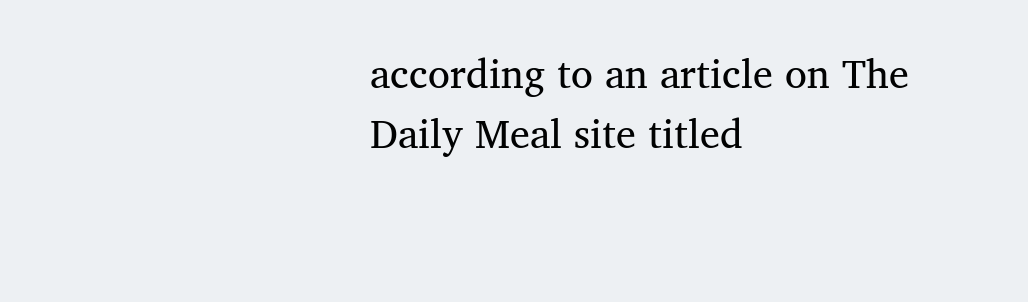according to an article on The Daily Meal site titled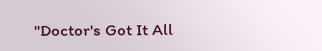"Doctor's Got It All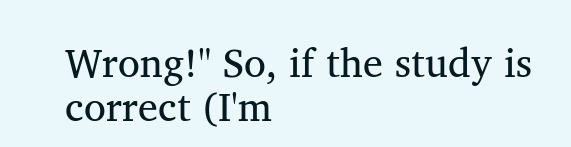Wrong!" So, if the study is correct (I'm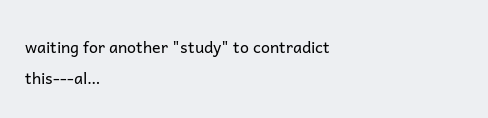waiting for another "study" to contradict this---al…